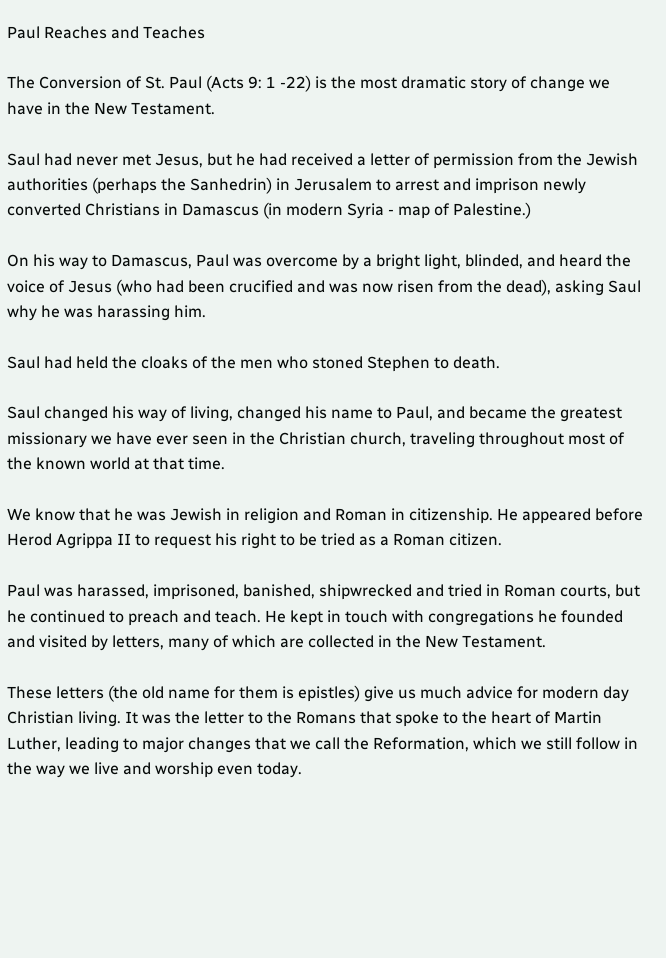Paul Reaches and Teaches

The Conversion of St. Paul (Acts 9: 1 -22) is the most dramatic story of change we have in the New Testament.

Saul had never met Jesus, but he had received a letter of permission from the Jewish authorities (perhaps the Sanhedrin) in Jerusalem to arrest and imprison newly converted Christians in Damascus (in modern Syria - map of Palestine.)

On his way to Damascus, Paul was overcome by a bright light, blinded, and heard the voice of Jesus (who had been crucified and was now risen from the dead), asking Saul why he was harassing him.

Saul had held the cloaks of the men who stoned Stephen to death.

Saul changed his way of living, changed his name to Paul, and became the greatest missionary we have ever seen in the Christian church, traveling throughout most of the known world at that time.

We know that he was Jewish in religion and Roman in citizenship. He appeared before Herod Agrippa II to request his right to be tried as a Roman citizen.

Paul was harassed, imprisoned, banished, shipwrecked and tried in Roman courts, but he continued to preach and teach. He kept in touch with congregations he founded and visited by letters, many of which are collected in the New Testament.

These letters (the old name for them is epistles) give us much advice for modern day Christian living. It was the letter to the Romans that spoke to the heart of Martin Luther, leading to major changes that we call the Reformation, which we still follow in the way we live and worship even today.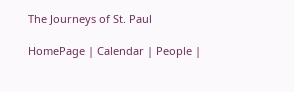The Journeys of St. Paul

HomePage | Calendar | People |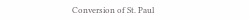Conversion of St. Paul